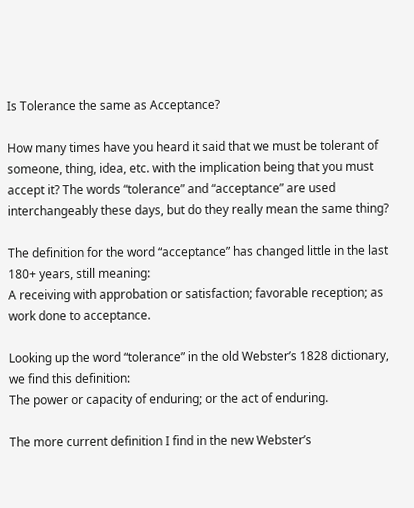Is Tolerance the same as Acceptance?

How many times have you heard it said that we must be tolerant of someone, thing, idea, etc. with the implication being that you must accept it? The words “tolerance” and “acceptance” are used interchangeably these days, but do they really mean the same thing?

The definition for the word “acceptance” has changed little in the last 180+ years, still meaning:
A receiving with approbation or satisfaction; favorable reception; as work done to acceptance.

Looking up the word “tolerance” in the old Webster’s 1828 dictionary, we find this definition:
The power or capacity of enduring; or the act of enduring.

The more current definition I find in the new Webster’s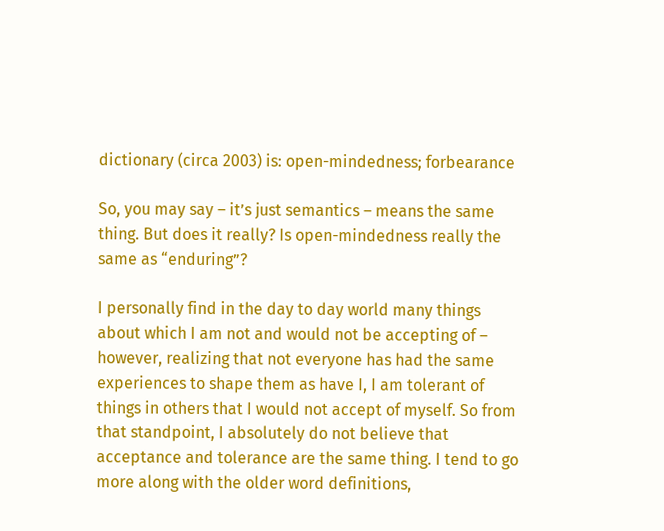dictionary (circa 2003) is: open-mindedness; forbearance

So, you may say – it’s just semantics – means the same thing. But does it really? Is open-mindedness really the same as “enduring”?

I personally find in the day to day world many things about which I am not and would not be accepting of – however, realizing that not everyone has had the same experiences to shape them as have I, I am tolerant of things in others that I would not accept of myself. So from that standpoint, I absolutely do not believe that acceptance and tolerance are the same thing. I tend to go more along with the older word definitions,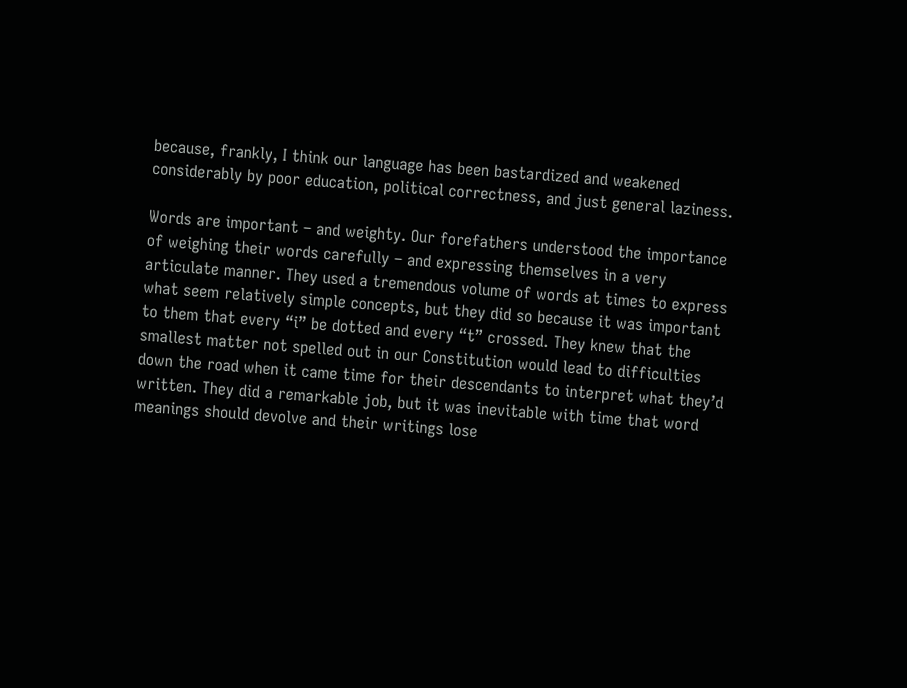because, frankly, I think our language has been bastardized and weakened considerably by poor education, political correctness, and just general laziness.

Words are important – and weighty. Our forefathers understood the importance of weighing their words carefully – and expressing themselves in a very articulate manner. They used a tremendous volume of words at times to express what seem relatively simple concepts, but they did so because it was important to them that every “i” be dotted and every “t” crossed. They knew that the smallest matter not spelled out in our Constitution would lead to difficulties down the road when it came time for their descendants to interpret what they’d written. They did a remarkable job, but it was inevitable with time that word meanings should devolve and their writings lose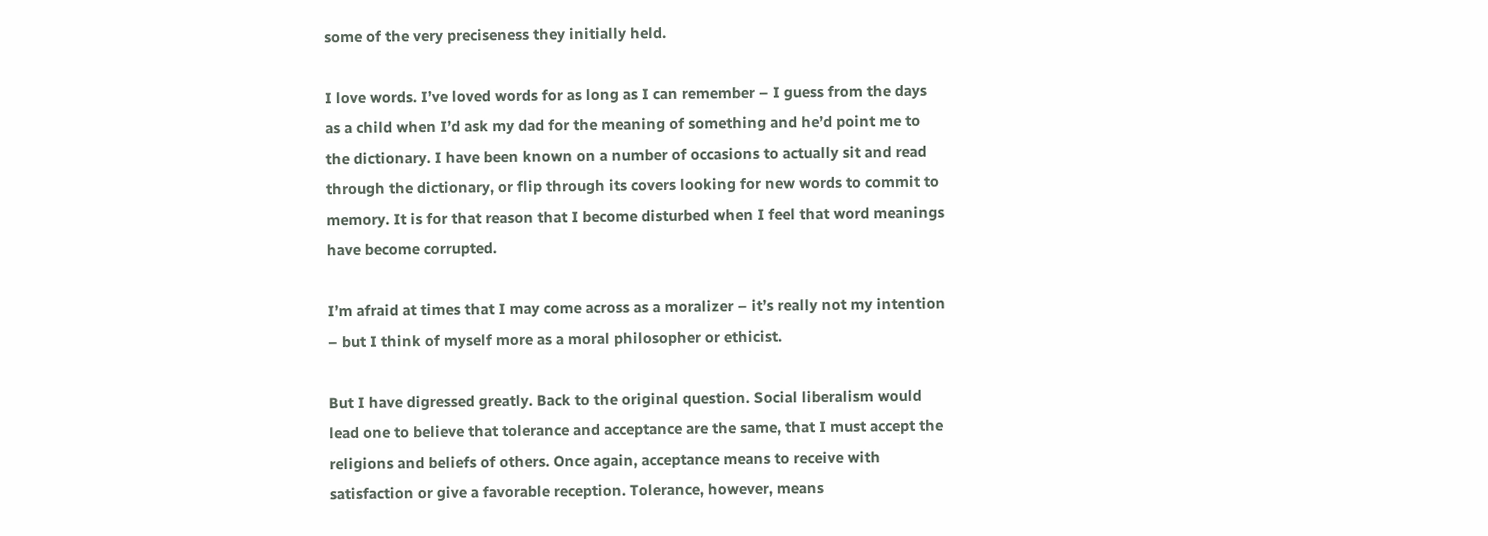some of the very preciseness they initially held.

I love words. I’ve loved words for as long as I can remember – I guess from the days as a child when I’d ask my dad for the meaning of something and he’d point me to the dictionary. I have been known on a number of occasions to actually sit and read through the dictionary, or flip through its covers looking for new words to commit to memory. It is for that reason that I become disturbed when I feel that word meanings have become corrupted.

I’m afraid at times that I may come across as a moralizer – it’s really not my intention – but I think of myself more as a moral philosopher or ethicist.

But I have digressed greatly. Back to the original question. Social liberalism would lead one to believe that tolerance and acceptance are the same, that I must accept the religions and beliefs of others. Once again, acceptance means to receive with satisfaction or give a favorable reception. Tolerance, however, means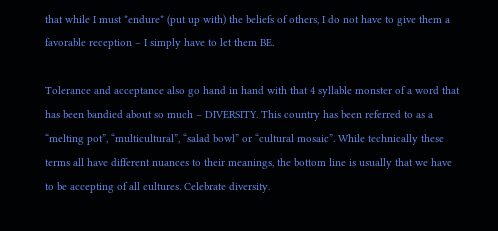that while I must *endure* (put up with) the beliefs of others, I do not have to give them a favorable reception – I simply have to let them BE.

Tolerance and acceptance also go hand in hand with that 4 syllable monster of a word that has been bandied about so much – DIVERSITY. This country has been referred to as a “melting pot”, “multicultural”, “salad bowl” or “cultural mosaic”. While technically these terms all have different nuances to their meanings, the bottom line is usually that we have to be accepting of all cultures. Celebrate diversity.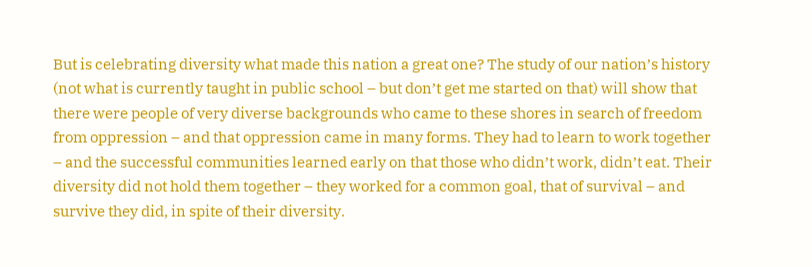But is celebrating diversity what made this nation a great one? The study of our nation’s history (not what is currently taught in public school – but don’t get me started on that) will show that there were people of very diverse backgrounds who came to these shores in search of freedom from oppression – and that oppression came in many forms. They had to learn to work together – and the successful communities learned early on that those who didn’t work, didn’t eat. Their diversity did not hold them together – they worked for a common goal, that of survival – and survive they did, in spite of their diversity.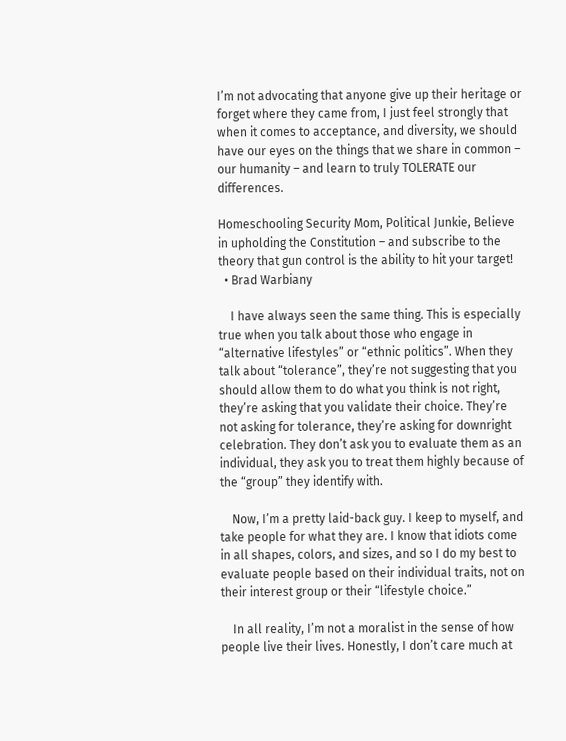I’m not advocating that anyone give up their heritage or forget where they came from, I just feel strongly that when it comes to acceptance, and diversity, we should have our eyes on the things that we share in common – our humanity – and learn to truly TOLERATE our differences.

Homeschooling Security Mom, Political Junkie, Believe in upholding the Constitution – and subscribe to the theory that gun control is the ability to hit your target!
  • Brad Warbiany

    I have always seen the same thing. This is especially true when you talk about those who engage in “alternative lifestyles” or “ethnic politics”. When they talk about “tolerance”, they’re not suggesting that you should allow them to do what you think is not right, they’re asking that you validate their choice. They’re not asking for tolerance, they’re asking for downright celebration. They don’t ask you to evaluate them as an individual, they ask you to treat them highly because of the “group” they identify with.

    Now, I’m a pretty laid-back guy. I keep to myself, and take people for what they are. I know that idiots come in all shapes, colors, and sizes, and so I do my best to evaluate people based on their individual traits, not on their interest group or their “lifestyle choice.”

    In all reality, I’m not a moralist in the sense of how people live their lives. Honestly, I don’t care much at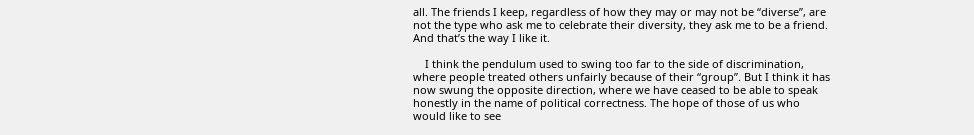all. The friends I keep, regardless of how they may or may not be “diverse”, are not the type who ask me to celebrate their diversity, they ask me to be a friend. And that’s the way I like it.

    I think the pendulum used to swing too far to the side of discrimination, where people treated others unfairly because of their “group”. But I think it has now swung the opposite direction, where we have ceased to be able to speak honestly in the name of political correctness. The hope of those of us who would like to see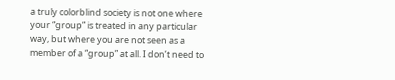a truly colorblind society is not one where your “group” is treated in any particular way, but where you are not seen as a member of a “group” at all. I don’t need to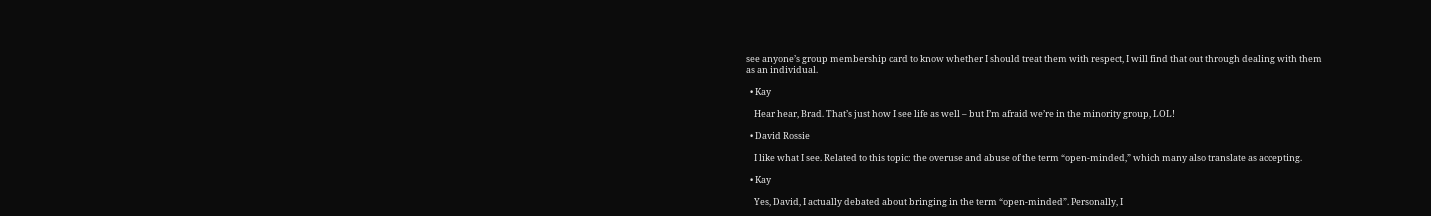see anyone’s group membership card to know whether I should treat them with respect, I will find that out through dealing with them as an individual.

  • Kay

    Hear hear, Brad. That’s just how I see life as well – but I’m afraid we’re in the minority group, LOL!

  • David Rossie

    I like what I see. Related to this topic: the overuse and abuse of the term “open-minded,” which many also translate as accepting.

  • Kay

    Yes, David, I actually debated about bringing in the term “open-minded”. Personally, I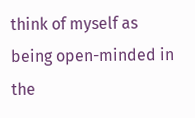think of myself as being open-minded in the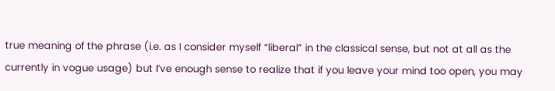true meaning of the phrase (i.e. as I consider myself “liberal” in the classical sense, but not at all as the currently in vogue usage) but I’ve enough sense to realize that if you leave your mind too open, you may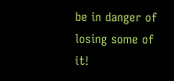be in danger of losing some of it!